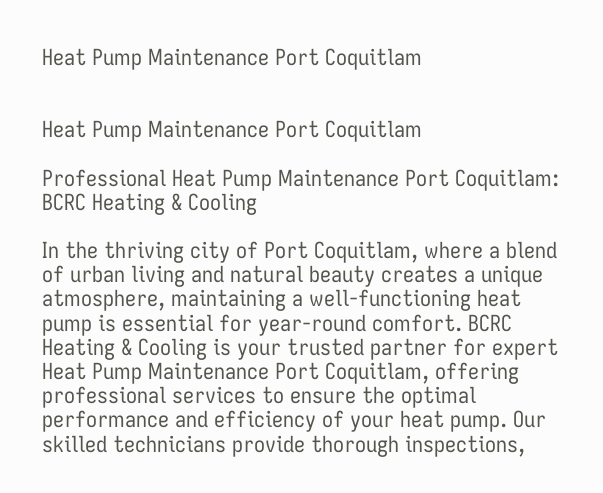Heat Pump Maintenance Port Coquitlam


Heat Pump Maintenance Port Coquitlam

Professional Heat Pump Maintenance Port Coquitlam: BCRC Heating & Cooling

In the thriving city of Port Coquitlam, where a blend of urban living and natural beauty creates a unique atmosphere, maintaining a well-functioning heat pump is essential for year-round comfort. BCRC Heating & Cooling is your trusted partner for expert Heat Pump Maintenance Port Coquitlam, offering professional services to ensure the optimal performance and efficiency of your heat pump. Our skilled technicians provide thorough inspections,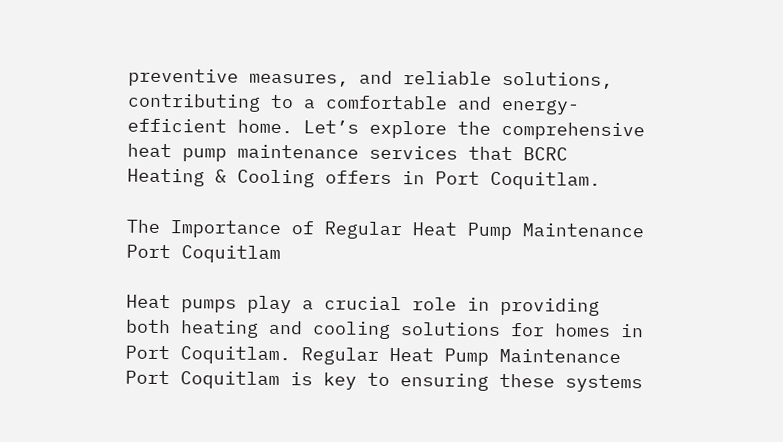preventive measures, and reliable solutions, contributing to a comfortable and energy-efficient home. Let’s explore the comprehensive heat pump maintenance services that BCRC Heating & Cooling offers in Port Coquitlam.

The Importance of Regular Heat Pump Maintenance Port Coquitlam

Heat pumps play a crucial role in providing both heating and cooling solutions for homes in Port Coquitlam. Regular Heat Pump Maintenance Port Coquitlam is key to ensuring these systems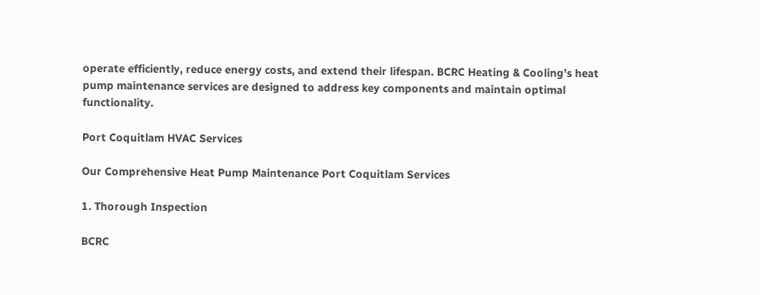operate efficiently, reduce energy costs, and extend their lifespan. BCRC Heating & Cooling’s heat pump maintenance services are designed to address key components and maintain optimal functionality.

Port Coquitlam HVAC Services

Our Comprehensive Heat Pump Maintenance Port Coquitlam Services

1. Thorough Inspection

BCRC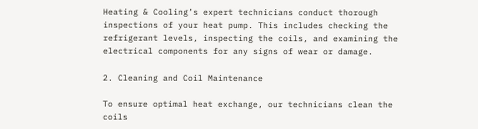Heating & Cooling’s expert technicians conduct thorough inspections of your heat pump. This includes checking the refrigerant levels, inspecting the coils, and examining the electrical components for any signs of wear or damage.

2. Cleaning and Coil Maintenance

To ensure optimal heat exchange, our technicians clean the coils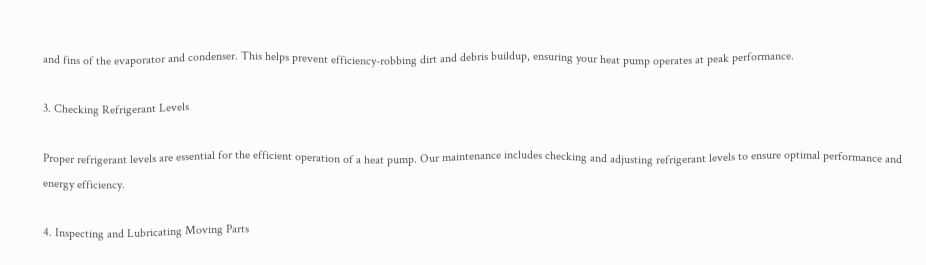and fins of the evaporator and condenser. This helps prevent efficiency-robbing dirt and debris buildup, ensuring your heat pump operates at peak performance.

3. Checking Refrigerant Levels

Proper refrigerant levels are essential for the efficient operation of a heat pump. Our maintenance includes checking and adjusting refrigerant levels to ensure optimal performance and energy efficiency.

4. Inspecting and Lubricating Moving Parts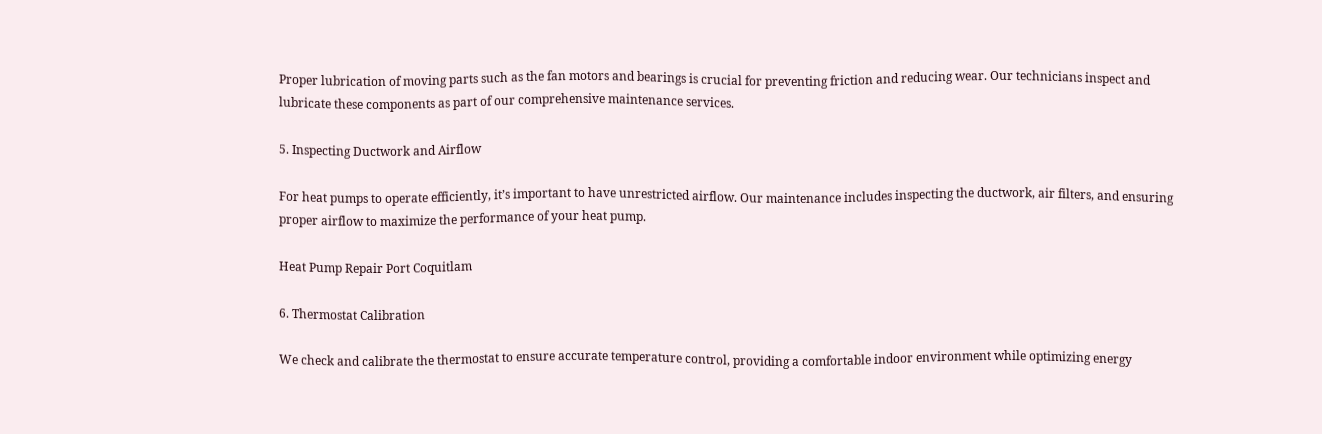Proper lubrication of moving parts such as the fan motors and bearings is crucial for preventing friction and reducing wear. Our technicians inspect and lubricate these components as part of our comprehensive maintenance services.

5. Inspecting Ductwork and Airflow

For heat pumps to operate efficiently, it’s important to have unrestricted airflow. Our maintenance includes inspecting the ductwork, air filters, and ensuring proper airflow to maximize the performance of your heat pump.

Heat Pump Repair Port Coquitlam

6. Thermostat Calibration

We check and calibrate the thermostat to ensure accurate temperature control, providing a comfortable indoor environment while optimizing energy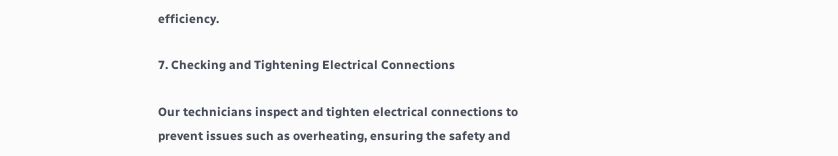efficiency.

7. Checking and Tightening Electrical Connections

Our technicians inspect and tighten electrical connections to prevent issues such as overheating, ensuring the safety and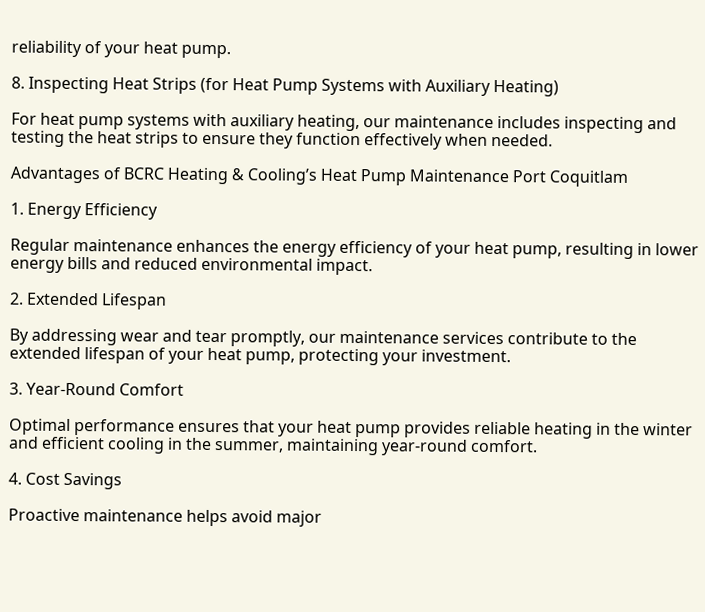reliability of your heat pump.

8. Inspecting Heat Strips (for Heat Pump Systems with Auxiliary Heating)

For heat pump systems with auxiliary heating, our maintenance includes inspecting and testing the heat strips to ensure they function effectively when needed.

Advantages of BCRC Heating & Cooling’s Heat Pump Maintenance Port Coquitlam

1. Energy Efficiency

Regular maintenance enhances the energy efficiency of your heat pump, resulting in lower energy bills and reduced environmental impact.

2. Extended Lifespan

By addressing wear and tear promptly, our maintenance services contribute to the extended lifespan of your heat pump, protecting your investment.

3. Year-Round Comfort

Optimal performance ensures that your heat pump provides reliable heating in the winter and efficient cooling in the summer, maintaining year-round comfort.

4. Cost Savings

Proactive maintenance helps avoid major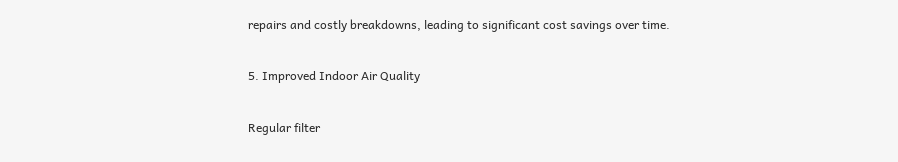repairs and costly breakdowns, leading to significant cost savings over time.

5. Improved Indoor Air Quality

Regular filter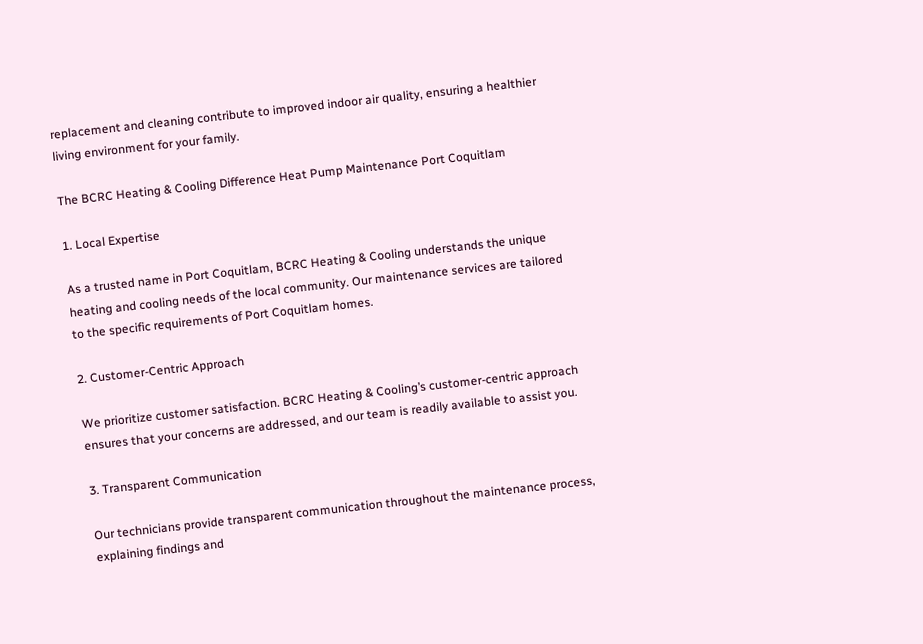replacement and cleaning contribute to improved indoor air quality, ensuring a healthier living environment for your family.

The BCRC Heating & Cooling Difference Heat Pump Maintenance Port Coquitlam

1. Local Expertise

As a trusted name in Port Coquitlam, BCRC Heating & Cooling understands the unique heating and cooling needs of the local community. Our maintenance services are tailored to the specific requirements of Port Coquitlam homes.

2. Customer-Centric Approach

We prioritize customer satisfaction. BCRC Heating & Cooling’s customer-centric approach ensures that your concerns are addressed, and our team is readily available to assist you.

3. Transparent Communication

Our technicians provide transparent communication throughout the maintenance process, explaining findings and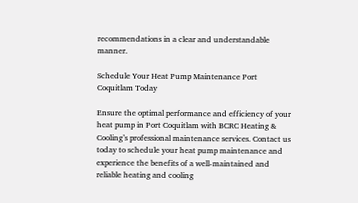recommendations in a clear and understandable manner.

Schedule Your Heat Pump Maintenance Port Coquitlam Today

Ensure the optimal performance and efficiency of your heat pump in Port Coquitlam with BCRC Heating & Cooling’s professional maintenance services. Contact us today to schedule your heat pump maintenance and experience the benefits of a well-maintained and reliable heating and cooling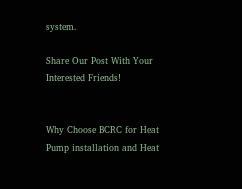system.

Share Our Post With Your Interested Friends!


Why Choose BCRC for Heat Pump installation and Heat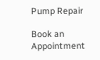Pump Repair

Book an Appointment